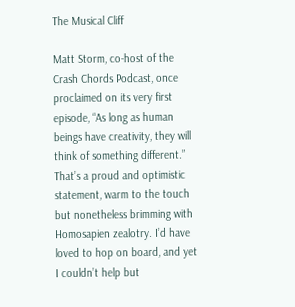The Musical Cliff

Matt Storm, co-host of the Crash Chords Podcast, once proclaimed on its very first episode, “As long as human beings have creativity, they will think of something different.” That’s a proud and optimistic statement, warm to the touch but nonetheless brimming with Homosapien zealotry. I’d have loved to hop on board, and yet I couldn’t help but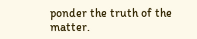ponder the truth of the matter.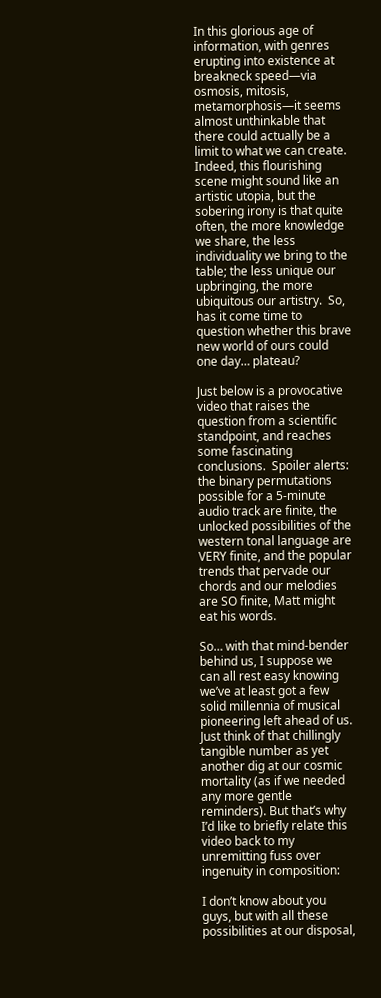In this glorious age of information, with genres erupting into existence at breakneck speed—via osmosis, mitosis, metamorphosis—it seems almost unthinkable that there could actually be a limit to what we can create.  Indeed, this flourishing scene might sound like an artistic utopia, but the sobering irony is that quite often, the more knowledge we share, the less individuality we bring to the table; the less unique our upbringing, the more ubiquitous our artistry.  So, has it come time to question whether this brave new world of ours could one day… plateau?

Just below is a provocative video that raises the question from a scientific standpoint, and reaches some fascinating conclusions.  Spoiler alerts: the binary permutations possible for a 5-minute audio track are finite, the unlocked possibilities of the western tonal language are VERY finite, and the popular trends that pervade our chords and our melodies are SO finite, Matt might eat his words.

So… with that mind-bender behind us, I suppose we can all rest easy knowing we’ve at least got a few solid millennia of musical pioneering left ahead of us. Just think of that chillingly tangible number as yet another dig at our cosmic mortality (as if we needed any more gentle reminders). But that’s why I’d like to briefly relate this video back to my unremitting fuss over ingenuity in composition:

I don’t know about you guys, but with all these possibilities at our disposal,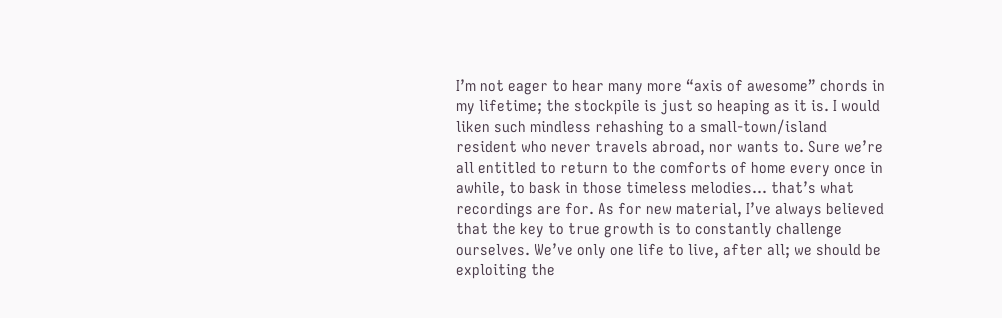I’m not eager to hear many more “axis of awesome” chords in my lifetime; the stockpile is just so heaping as it is. I would liken such mindless rehashing to a small-town/island resident who never travels abroad, nor wants to. Sure we’re all entitled to return to the comforts of home every once in awhile, to bask in those timeless melodies… that’s what recordings are for. As for new material, I’ve always believed that the key to true growth is to constantly challenge ourselves. We’ve only one life to live, after all; we should be exploiting the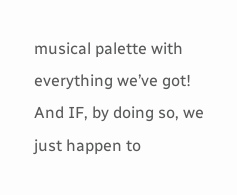musical palette with everything we’ve got! And IF, by doing so, we just happen to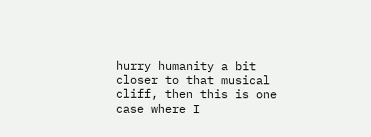hurry humanity a bit closer to that musical cliff, then this is one case where I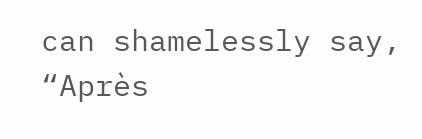can shamelessly say, “Après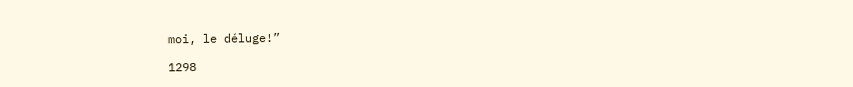moi, le déluge!”

1298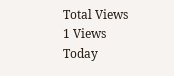Total Views 1 Views Today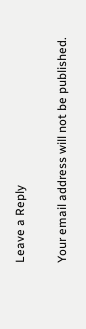Leave a Reply

Your email address will not be published.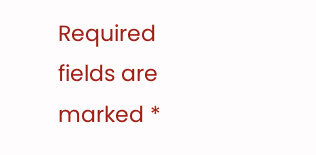Required fields are marked *